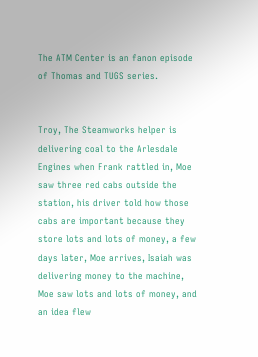The ATM Center is an fanon episode of Thomas and TUGS series.


Troy, The Steamworks helper is delivering coal to the Arlesdale Engines when Frank rattled in, Moe saw three red cabs outside the station, his driver told how those cabs are important because they store lots and lots of money, a few days later, Moe arrives, Isaiah was delivering money to the machine, Moe saw lots and lots of money, and an idea flew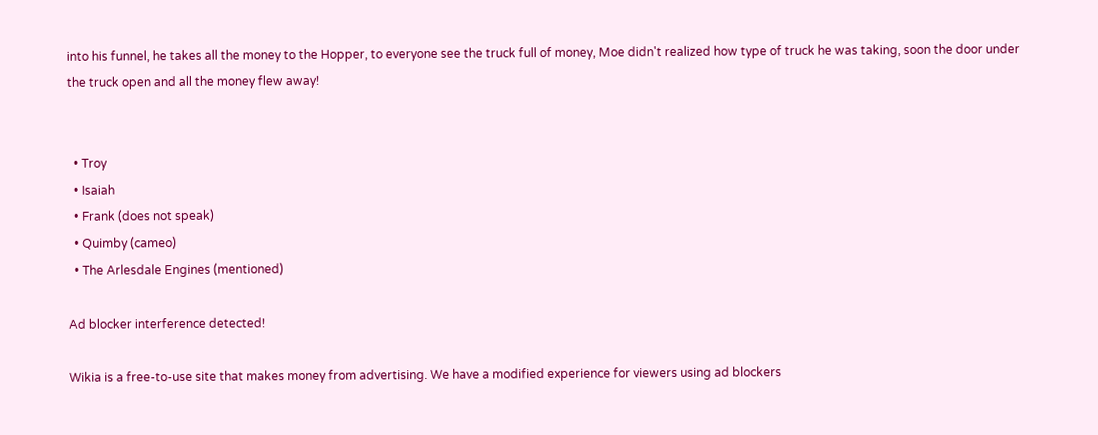into his funnel, he takes all the money to the Hopper, to everyone see the truck full of money, Moe didn't realized how type of truck he was taking, soon the door under the truck open and all the money flew away!


  • Troy
  • Isaiah
  • Frank (does not speak)
  • Quimby (cameo)
  • The Arlesdale Engines (mentioned)

Ad blocker interference detected!

Wikia is a free-to-use site that makes money from advertising. We have a modified experience for viewers using ad blockers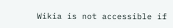Wikia is not accessible if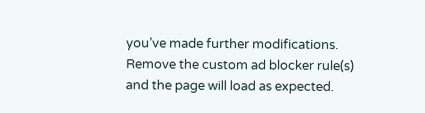you’ve made further modifications. Remove the custom ad blocker rule(s) and the page will load as expected.